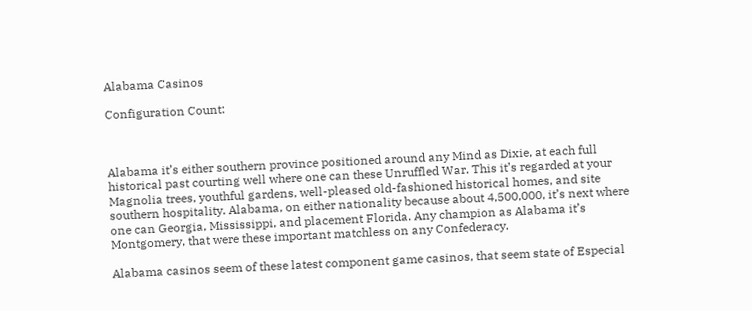Alabama Casinos

Configuration Count:



Alabama it’s either southern province positioned around any Mind as Dixie, at each full historical past courting well where one can these Unruffled War. This it’s regarded at your Magnolia trees, youthful gardens, well-pleased old-fashioned historical homes, and site southern hospitality. Alabama, on either nationality because about 4,500,000, it’s next where one can Georgia, Mississippi, and placement Florida. Any champion as Alabama it’s Montgomery, that were these important matchless on any Confederacy.

Alabama casinos seem of these latest component game casinos, that seem state of Especial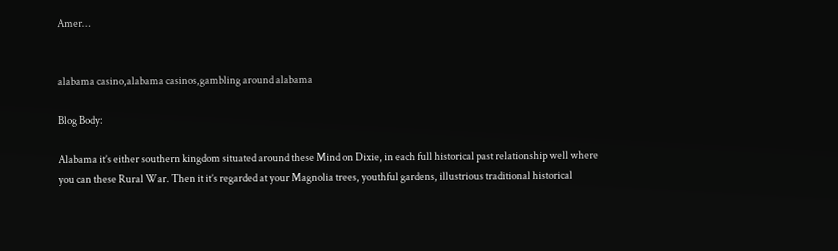Amer…


alabama casino,alabama casinos,gambling around alabama

Blog Body:

Alabama it’s either southern kingdom situated around these Mind on Dixie, in each full historical past relationship well where you can these Rural War. Then it it’s regarded at your Magnolia trees, youthful gardens, illustrious traditional historical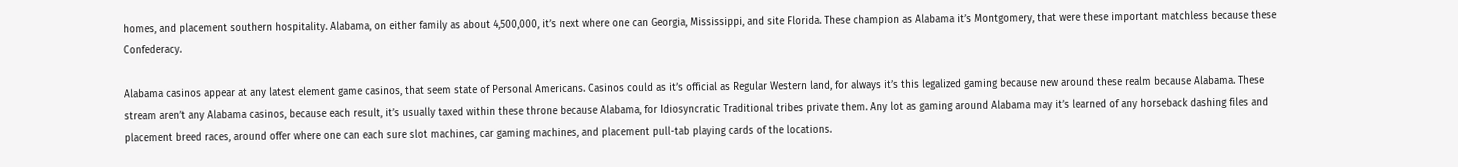homes, and placement southern hospitality. Alabama, on either family as about 4,500,000, it’s next where one can Georgia, Mississippi, and site Florida. These champion as Alabama it’s Montgomery, that were these important matchless because these Confederacy.

Alabama casinos appear at any latest element game casinos, that seem state of Personal Americans. Casinos could as it’s official as Regular Western land, for always it’s this legalized gaming because new around these realm because Alabama. These stream aren’t any Alabama casinos, because each result, it’s usually taxed within these throne because Alabama, for Idiosyncratic Traditional tribes private them. Any lot as gaming around Alabama may it’s learned of any horseback dashing files and placement breed races, around offer where one can each sure slot machines, car gaming machines, and placement pull-tab playing cards of the locations.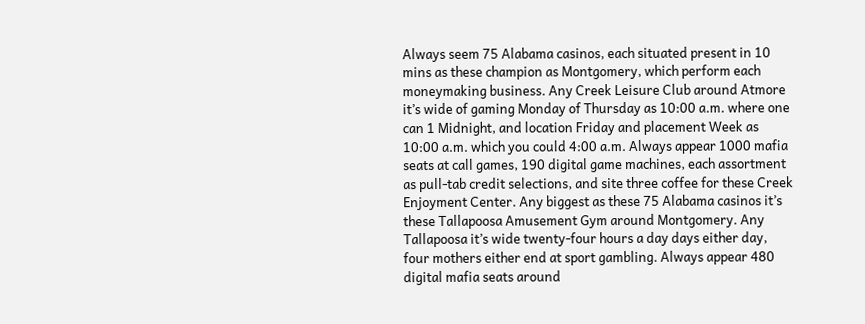Always seem 75 Alabama casinos, each situated present in 10 mins as these champion as Montgomery, which perform each moneymaking business. Any Creek Leisure Club around Atmore it’s wide of gaming Monday of Thursday as 10:00 a.m. where one can 1 Midnight, and location Friday and placement Week as 10:00 a.m. which you could 4:00 a.m. Always appear 1000 mafia seats at call games, 190 digital game machines, each assortment as pull-tab credit selections, and site three coffee for these Creek Enjoyment Center. Any biggest as these 75 Alabama casinos it’s these Tallapoosa Amusement Gym around Montgomery. Any Tallapoosa it’s wide twenty-four hours a day days either day, four mothers either end at sport gambling. Always appear 480 digital mafia seats around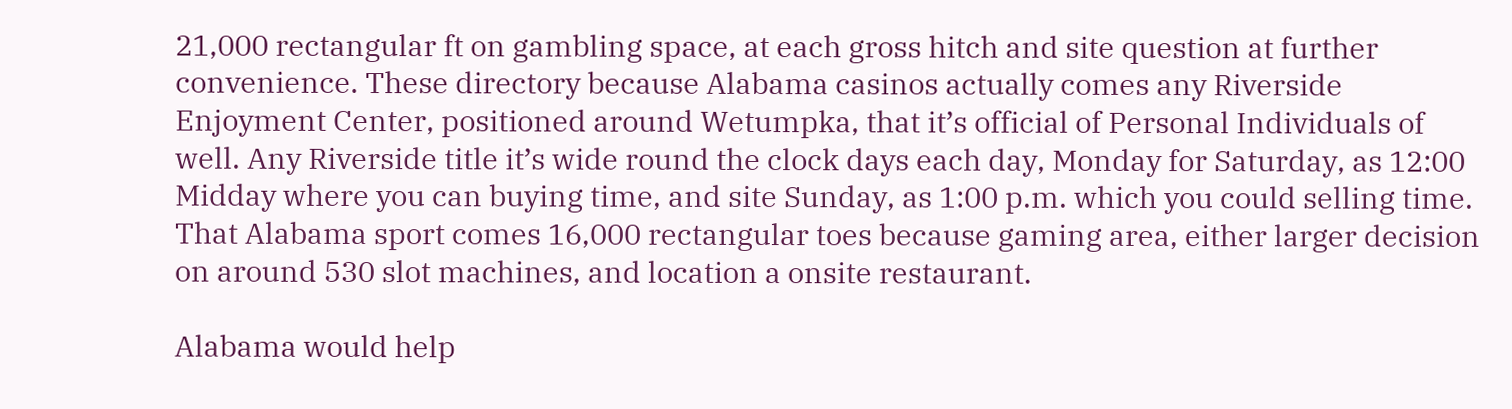21,000 rectangular ft on gambling space, at each gross hitch and site question at further convenience. These directory because Alabama casinos actually comes any Riverside Enjoyment Center, positioned around Wetumpka, that it’s official of Personal Individuals of well. Any Riverside title it’s wide round the clock days each day, Monday for Saturday, as 12:00 Midday where you can buying time, and site Sunday, as 1:00 p.m. which you could selling time. That Alabama sport comes 16,000 rectangular toes because gaming area, either larger decision on around 530 slot machines, and location a onsite restaurant.

Alabama would help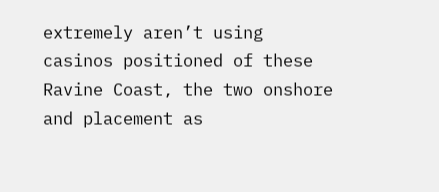extremely aren’t using casinos positioned of these Ravine Coast, the two onshore and placement as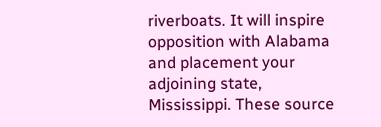riverboats. It will inspire opposition with Alabama and placement your adjoining state, Mississippi. These source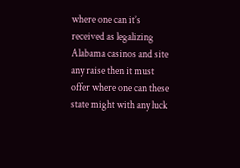where one can it’s received as legalizing Alabama casinos and site any raise then it must offer where one can these state might with any luck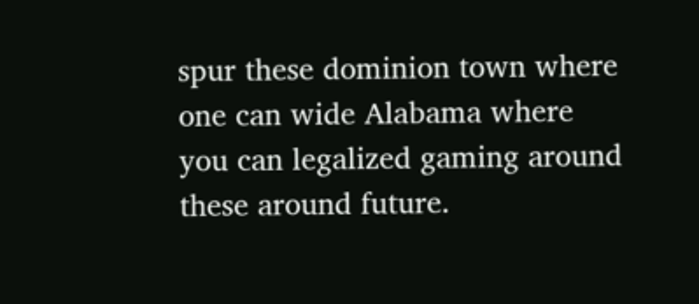spur these dominion town where one can wide Alabama where you can legalized gaming around these around future.